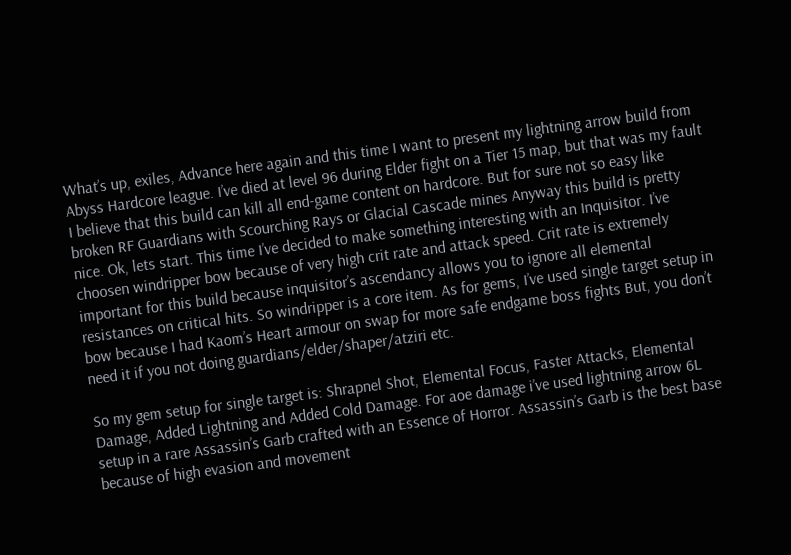What’s up, exiles, Advance here again and this time I want to present my lightning arrow build from Abyss Hardcore league. I’ve died at level 96 during Elder fight on a Tier 15 map, but that was my fault I believe that this build can kill all end-game content on hardcore. But for sure not so easy like broken RF Guardians with Scourching Rays or Glacial Cascade mines Anyway this build is pretty nice. Ok, lets start. This time I’ve decided to make something interesting with an Inquisitor. I’ve choosen windripper bow because of very high crit rate and attack speed. Crit rate is extremely important for this build because inquisitor’s ascendancy allows you to ignore all elemental resistances on critical hits. So windripper is a core item. As for gems, I’ve used single target setup in bow because I had Kaom’s Heart armour on swap for more safe endgame boss fights But, you don’t need it if you not doing guardians/elder/shaper/atziri etc.

So my gem setup for single target is: Shrapnel Shot, Elemental Focus, Faster Attacks, Elemental Damage, Added Lightning and Added Cold Damage. For aoe damage i’ve used lightning arrow 6L setup in a rare Assassin’s Garb crafted with an Essence of Horror. Assassin’s Garb is the best base because of high evasion and movement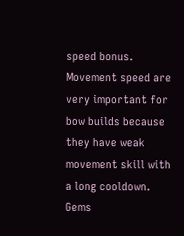speed bonus. Movement speed are very important for bow builds because they have weak movement skill with a long cooldown. Gems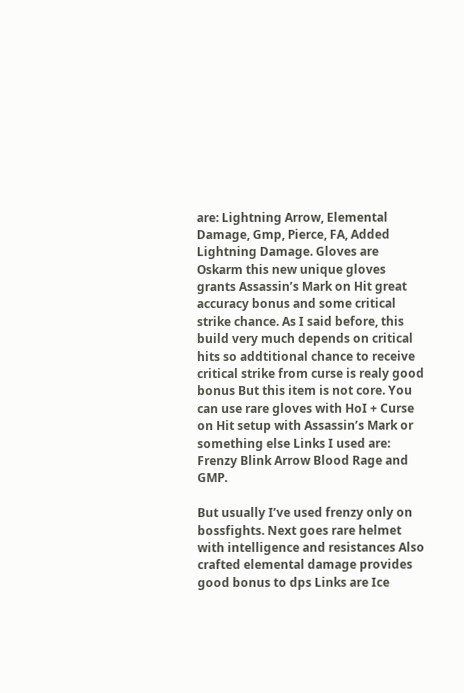are: Lightning Arrow, Elemental Damage, Gmp, Pierce, FA, Added Lightning Damage. Gloves are Oskarm this new unique gloves grants Assassin’s Mark on Hit great accuracy bonus and some critical strike chance. As I said before, this build very much depends on critical hits so addtitional chance to receive critical strike from curse is realy good bonus But this item is not core. You can use rare gloves with HoI + Curse on Hit setup with Assassin’s Mark or something else Links I used are: Frenzy Blink Arrow Blood Rage and GMP.

But usually I’ve used frenzy only on bossfights. Next goes rare helmet with intelligence and resistances Also crafted elemental damage provides good bonus to dps Links are Ice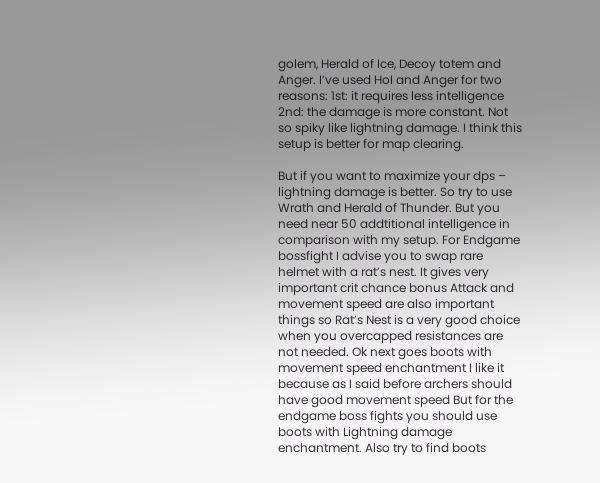golem, Herald of Ice, Decoy totem and Anger. I’ve used HoI and Anger for two reasons: 1st: it requires less intelligence 2nd: the damage is more constant. Not so spiky like lightning damage. I think this setup is better for map clearing.

But if you want to maximize your dps – lightning damage is better. So try to use Wrath and Herald of Thunder. But you need near 50 addtitional intelligence in comparison with my setup. For Endgame bossfight I advise you to swap rare helmet with a rat’s nest. It gives very important crit chance bonus Attack and movement speed are also important things so Rat’s Nest is a very good choice when you overcapped resistances are not needed. Ok next goes boots with movement speed enchantment I like it because as I said before archers should have good movement speed But for the endgame boss fights you should use boots with Lightning damage enchantment. Also try to find boots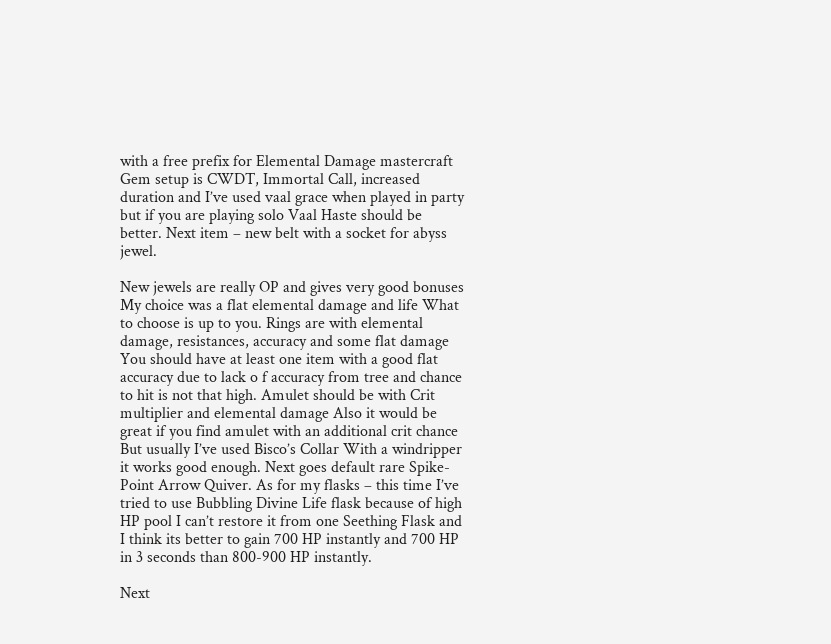with a free prefix for Elemental Damage mastercraft Gem setup is CWDT, Immortal Call, increased duration and I’ve used vaal grace when played in party but if you are playing solo Vaal Haste should be better. Next item – new belt with a socket for abyss jewel.

New jewels are really OP and gives very good bonuses My choice was a flat elemental damage and life What to choose is up to you. Rings are with elemental damage, resistances, accuracy and some flat damage You should have at least one item with a good flat accuracy due to lack o f accuracy from tree and chance to hit is not that high. Amulet should be with Crit multiplier and elemental damage Also it would be great if you find amulet with an additional crit chance But usually I’ve used Bisco’s Collar With a windripper it works good enough. Next goes default rare Spike-Point Arrow Quiver. As for my flasks – this time I’ve tried to use Bubbling Divine Life flask because of high HP pool I can’t restore it from one Seething Flask and I think its better to gain 700 HP instantly and 700 HP in 3 seconds than 800-900 HP instantly.

Next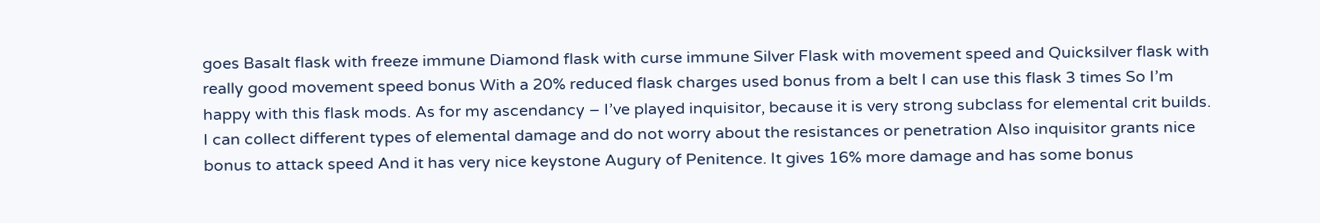goes Basalt flask with freeze immune Diamond flask with curse immune Silver Flask with movement speed and Quicksilver flask with really good movement speed bonus With a 20% reduced flask charges used bonus from a belt I can use this flask 3 times So I’m happy with this flask mods. As for my ascendancy – I’ve played inquisitor, because it is very strong subclass for elemental crit builds. I can collect different types of elemental damage and do not worry about the resistances or penetration Also inquisitor grants nice bonus to attack speed And it has very nice keystone Augury of Penitence. It gives 16% more damage and has some bonus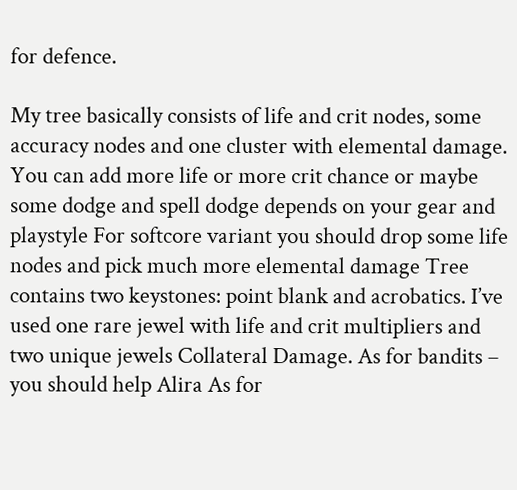for defence.

My tree basically consists of life and crit nodes, some accuracy nodes and one cluster with elemental damage. You can add more life or more crit chance or maybe some dodge and spell dodge depends on your gear and playstyle For softcore variant you should drop some life nodes and pick much more elemental damage Tree contains two keystones: point blank and acrobatics. I’ve used one rare jewel with life and crit multipliers and two unique jewels Collateral Damage. As for bandits – you should help Alira As for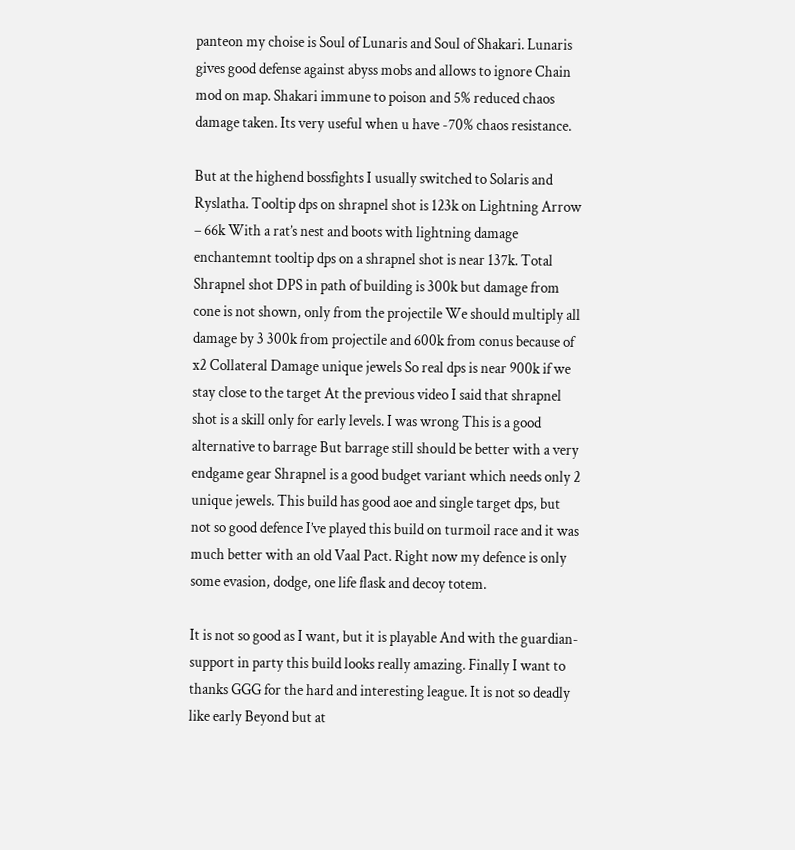panteon my choise is Soul of Lunaris and Soul of Shakari. Lunaris gives good defense against abyss mobs and allows to ignore Chain mod on map. Shakari immune to poison and 5% reduced chaos damage taken. Its very useful when u have -70% chaos resistance.

But at the highend bossfights I usually switched to Solaris and Ryslatha. Tooltip dps on shrapnel shot is 123k on Lightning Arrow – 66k With a rat’s nest and boots with lightning damage enchantemnt tooltip dps on a shrapnel shot is near 137k. Total Shrapnel shot DPS in path of building is 300k but damage from cone is not shown, only from the projectile We should multiply all damage by 3 300k from projectile and 600k from conus because of x2 Collateral Damage unique jewels So real dps is near 900k if we stay close to the target At the previous video I said that shrapnel shot is a skill only for early levels. I was wrong This is a good alternative to barrage But barrage still should be better with a very endgame gear Shrapnel is a good budget variant which needs only 2 unique jewels. This build has good aoe and single target dps, but not so good defence I’ve played this build on turmoil race and it was much better with an old Vaal Pact. Right now my defence is only some evasion, dodge, one life flask and decoy totem.

It is not so good as I want, but it is playable And with the guardian-support in party this build looks really amazing. Finally I want to thanks GGG for the hard and interesting league. It is not so deadly like early Beyond but at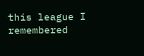this league I remembered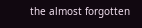the almost forgotten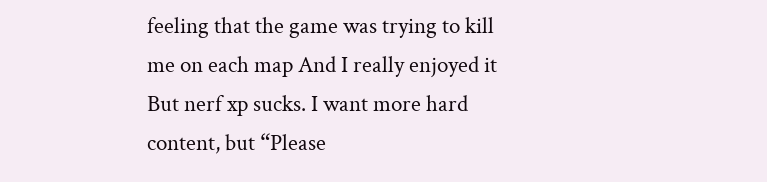feeling that the game was trying to kill me on each map And I really enjoyed it But nerf xp sucks. I want more hard content, but “Please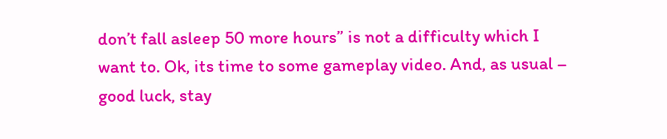don’t fall asleep 50 more hours” is not a difficulty which I want to. Ok, its time to some gameplay video. And, as usual – good luck, stay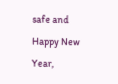safe and Happy New Year,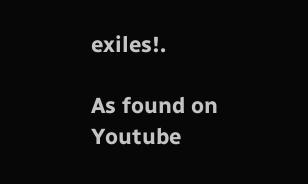exiles!.

As found on Youtube